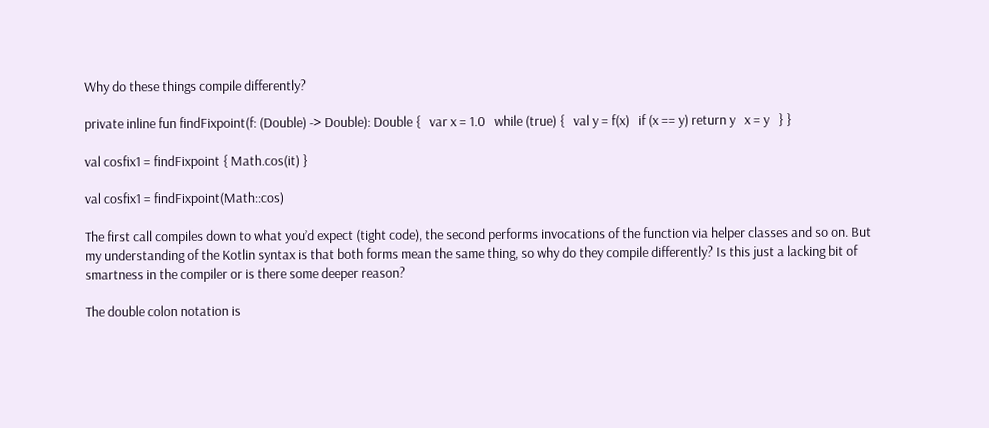Why do these things compile differently?

private inline fun findFixpoint(f: (Double) -> Double): Double {   var x = 1.0   while (true) {   val y = f(x)   if (x == y) return y   x = y   } }

val cosfix1 = findFixpoint { Math.cos(it) }

val cosfix1 = findFixpoint(Math::cos)

The first call compiles down to what you’d expect (tight code), the second performs invocations of the function via helper classes and so on. But my understanding of the Kotlin syntax is that both forms mean the same thing, so why do they compile differently? Is this just a lacking bit of smartness in the compiler or is there some deeper reason?

The double colon notation is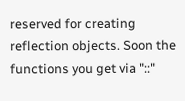reserved for creating reflection objects. Soon the functions you get via "::"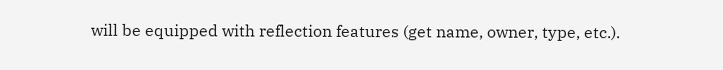will be equipped with reflection features (get name, owner, type, etc.).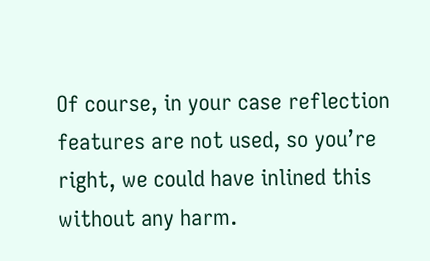Of course, in your case reflection features are not used, so you’re right, we could have inlined this without any harm.